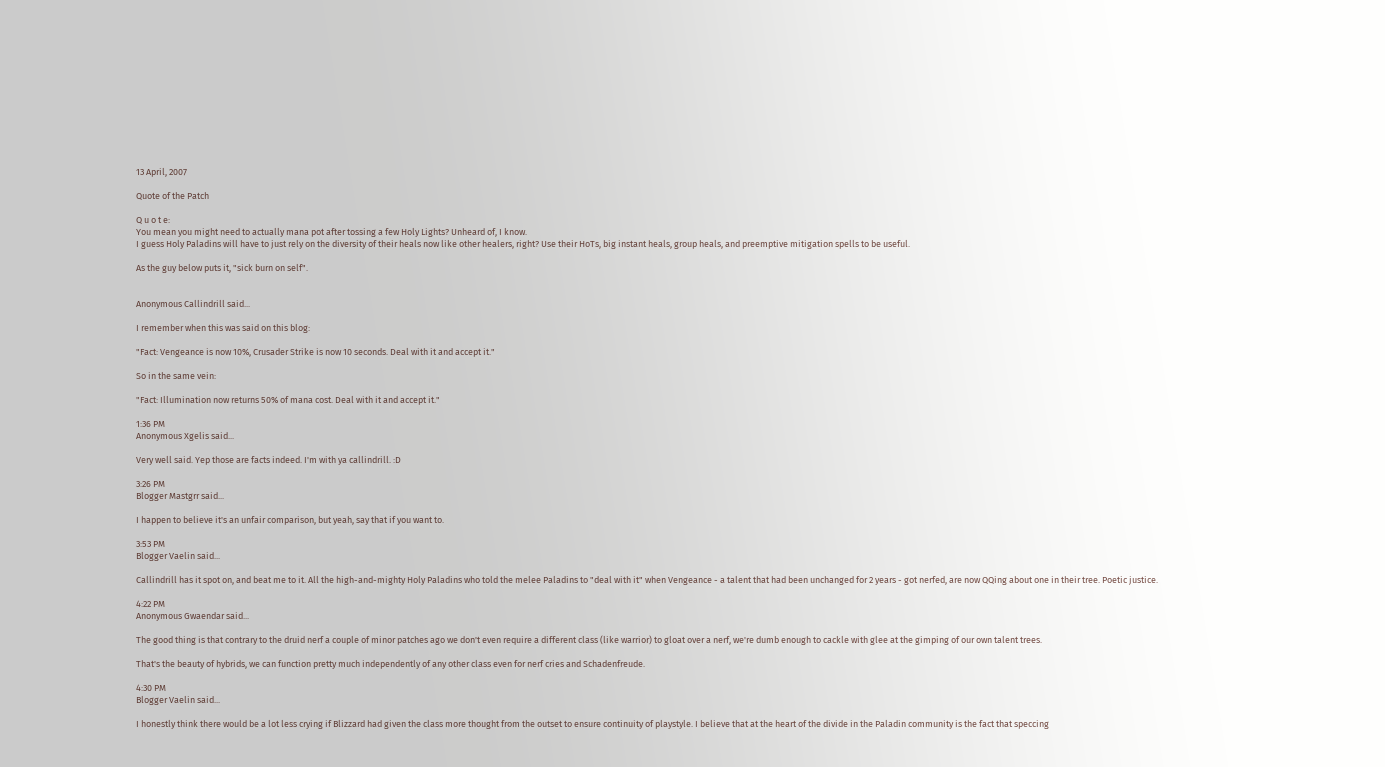13 April, 2007

Quote of the Patch

Q u o t e:
You mean you might need to actually mana pot after tossing a few Holy Lights? Unheard of, I know.
I guess Holy Paladins will have to just rely on the diversity of their heals now like other healers, right? Use their HoTs, big instant heals, group heals, and preemptive mitigation spells to be useful.

As the guy below puts it, "sick burn on self".


Anonymous Callindrill said...

I remember when this was said on this blog:

"Fact: Vengeance is now 10%, Crusader Strike is now 10 seconds. Deal with it and accept it."

So in the same vein:

"Fact: Illumination now returns 50% of mana cost. Deal with it and accept it."

1:36 PM
Anonymous Xgelis said...

Very well said. Yep those are facts indeed. I'm with ya callindrill. :D

3:26 PM
Blogger Mastgrr said...

I happen to believe it's an unfair comparison, but yeah, say that if you want to.

3:53 PM
Blogger Vaelin said...

Callindrill has it spot on, and beat me to it. All the high-and-mighty Holy Paladins who told the melee Paladins to "deal with it" when Vengeance - a talent that had been unchanged for 2 years - got nerfed, are now QQing about one in their tree. Poetic justice.

4:22 PM
Anonymous Gwaendar said...

The good thing is that contrary to the druid nerf a couple of minor patches ago we don't even require a different class (like warrior) to gloat over a nerf, we're dumb enough to cackle with glee at the gimping of our own talent trees.

That's the beauty of hybrids, we can function pretty much independently of any other class even for nerf cries and Schadenfreude.

4:30 PM
Blogger Vaelin said...

I honestly think there would be a lot less crying if Blizzard had given the class more thought from the outset to ensure continuity of playstyle. I believe that at the heart of the divide in the Paladin community is the fact that speccing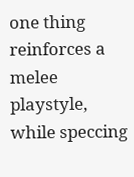one thing reinforces a melee playstyle, while speccing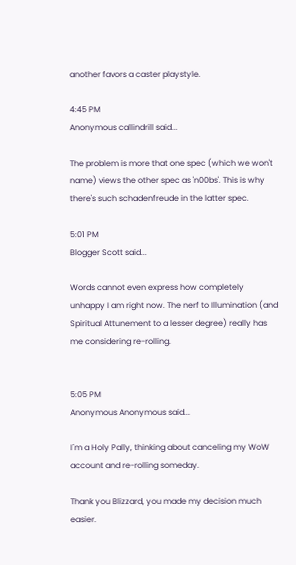another favors a caster playstyle.

4:45 PM
Anonymous callindrill said...

The problem is more that one spec (which we won't name) views the other spec as 'n00bs'. This is why there's such schadenfreude in the latter spec.

5:01 PM
Blogger Scott said...

Words cannot even express how completely unhappy I am right now. The nerf to Illumination (and Spiritual Attunement to a lesser degree) really has me considering re-rolling.


5:05 PM
Anonymous Anonymous said...

I´m a Holy Pally, thinking about canceling my WoW account and re-rolling someday.

Thank you Blizzard, you made my decision much easier.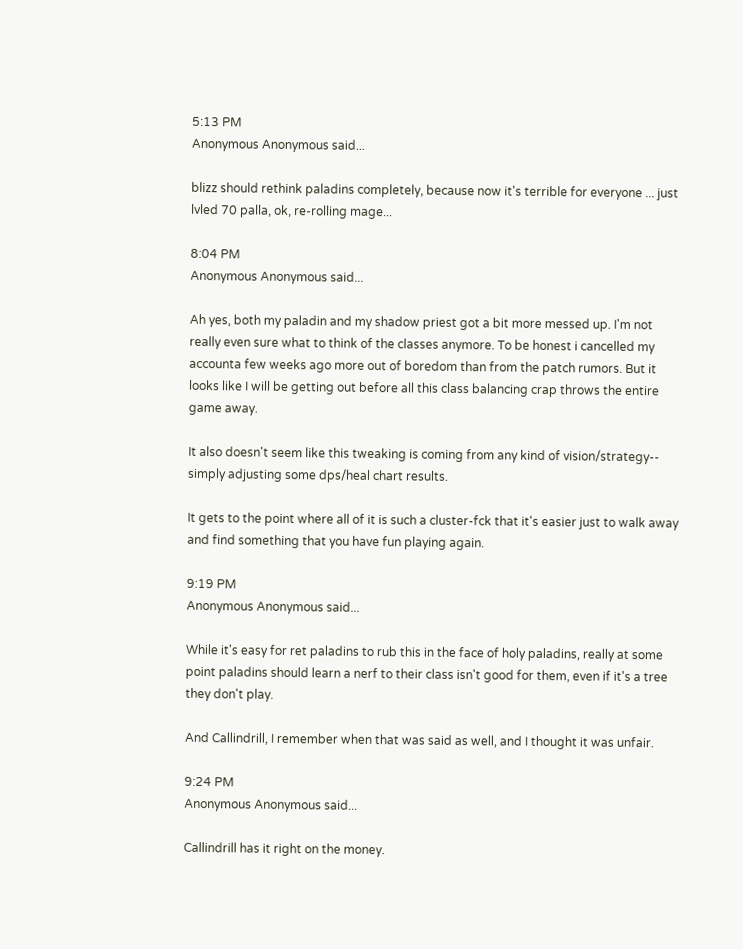5:13 PM
Anonymous Anonymous said...

blizz should rethink paladins completely, because now it's terrible for everyone ... just lvled 70 palla, ok, re-rolling mage...

8:04 PM
Anonymous Anonymous said...

Ah yes, both my paladin and my shadow priest got a bit more messed up. I'm not really even sure what to think of the classes anymore. To be honest i cancelled my accounta few weeks ago more out of boredom than from the patch rumors. But it looks like I will be getting out before all this class balancing crap throws the entire game away.

It also doesn't seem like this tweaking is coming from any kind of vision/strategy-- simply adjusting some dps/heal chart results.

It gets to the point where all of it is such a cluster-fck that it's easier just to walk away and find something that you have fun playing again.

9:19 PM
Anonymous Anonymous said...

While it's easy for ret paladins to rub this in the face of holy paladins, really at some point paladins should learn a nerf to their class isn't good for them, even if it's a tree they don't play.

And Callindrill, I remember when that was said as well, and I thought it was unfair.

9:24 PM
Anonymous Anonymous said...

Callindrill has it right on the money.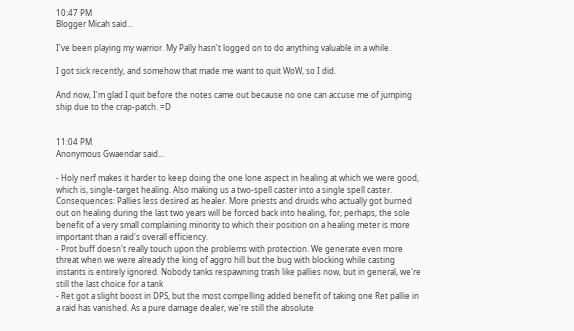10:47 PM
Blogger Micah said...

I've been playing my warrior. My Pally hasn't logged on to do anything valuable in a while.

I got sick recently, and somehow that made me want to quit WoW, so I did.

And now, I'm glad I quit before the notes came out because no one can accuse me of jumping ship due to the crap-patch. =D


11:04 PM
Anonymous Gwaendar said...

- Holy nerf makes it harder to keep doing the one lone aspect in healing at which we were good, which is, single-target healing. Also making us a two-spell caster into a single spell caster. Consequences: Pallies less desired as healer. More priests and druids who actually got burned out on healing during the last two years will be forced back into healing, for, perhaps, the sole benefit of a very small complaining minority to which their position on a healing meter is more important than a raid's overall efficiency.
- Prot buff doesn't really touch upon the problems with protection. We generate even more threat when we were already the king of aggro hill but the bug with blocking while casting instants is entirely ignored. Nobody tanks respawning trash like pallies now, but in general, we're still the last choice for a tank
- Ret got a slight boost in DPS, but the most compelling added benefit of taking one Ret pallie in a raid has vanished. As a pure damage dealer, we're still the absolute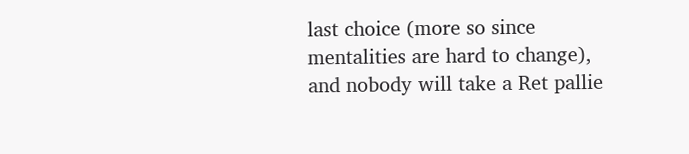last choice (more so since mentalities are hard to change), and nobody will take a Ret pallie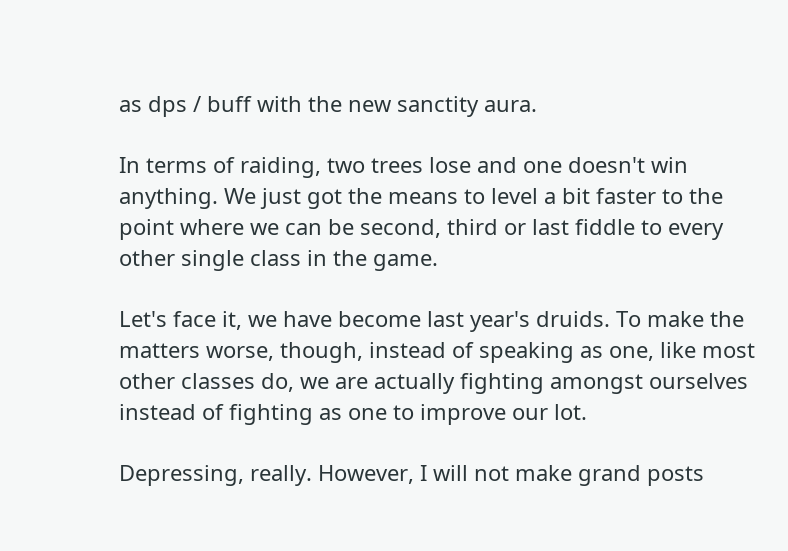as dps / buff with the new sanctity aura.

In terms of raiding, two trees lose and one doesn't win anything. We just got the means to level a bit faster to the point where we can be second, third or last fiddle to every other single class in the game.

Let's face it, we have become last year's druids. To make the matters worse, though, instead of speaking as one, like most other classes do, we are actually fighting amongst ourselves instead of fighting as one to improve our lot.

Depressing, really. However, I will not make grand posts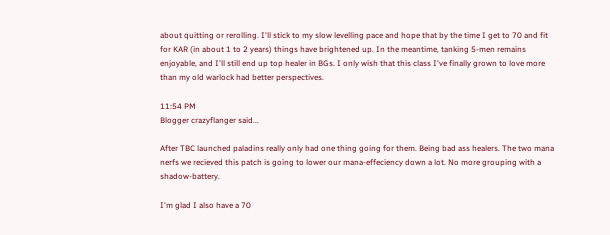about quitting or rerolling. I'll stick to my slow levelling pace and hope that by the time I get to 70 and fit for KAR (in about 1 to 2 years) things have brightened up. In the meantime, tanking 5-men remains enjoyable, and I'll still end up top healer in BGs. I only wish that this class I've finally grown to love more than my old warlock had better perspectives.

11:54 PM
Blogger crazyflanger said...

After TBC launched paladins really only had one thing going for them. Being bad ass healers. The two mana nerfs we recieved this patch is going to lower our mana-effeciency down a lot. No more grouping with a shadow-battery.

I'm glad I also have a 70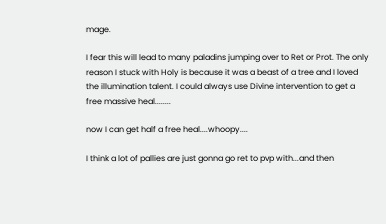mage.

I fear this will lead to many paladins jumping over to Ret or Prot. The only reason I stuck with Holy is because it was a beast of a tree and I loved the illumination talent. I could always use Divine intervention to get a free massive heal........

now I can get half a free heal....whoopy....

I think a lot of pallies are just gonna go ret to pvp with...and then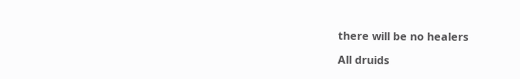there will be no healers

All druids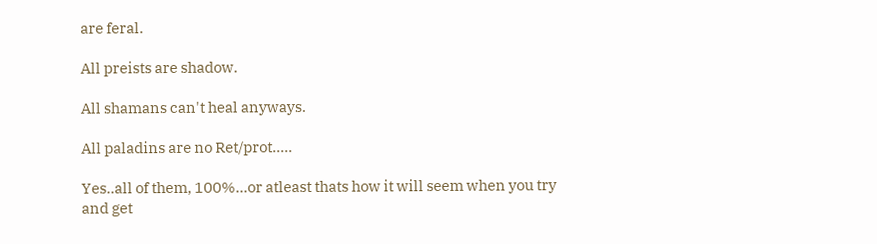are feral.

All preists are shadow.

All shamans can't heal anyways.

All paladins are no Ret/prot.....

Yes..all of them, 100%...or atleast thats how it will seem when you try and get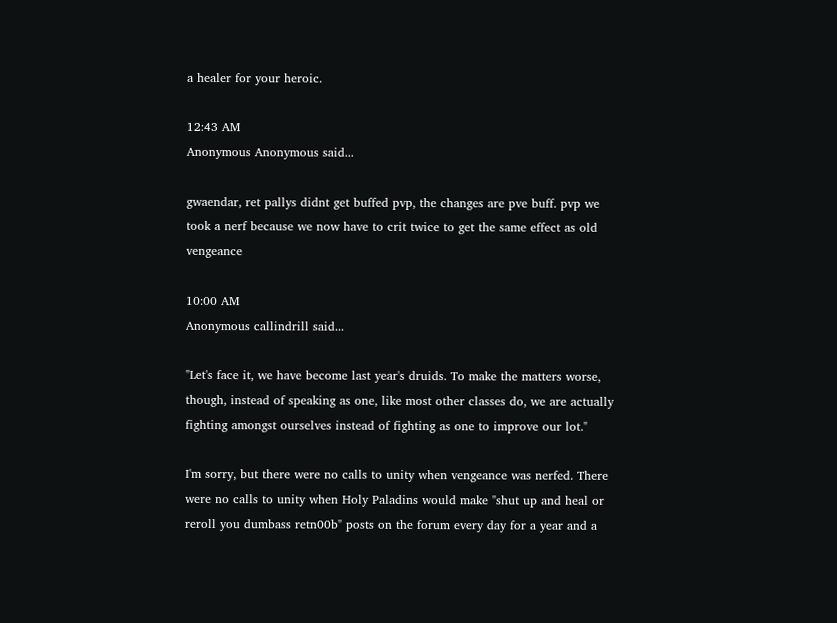a healer for your heroic.

12:43 AM
Anonymous Anonymous said...

gwaendar, ret pallys didnt get buffed pvp, the changes are pve buff. pvp we took a nerf because we now have to crit twice to get the same effect as old vengeance

10:00 AM
Anonymous callindrill said...

"Let's face it, we have become last year's druids. To make the matters worse, though, instead of speaking as one, like most other classes do, we are actually fighting amongst ourselves instead of fighting as one to improve our lot."

I'm sorry, but there were no calls to unity when vengeance was nerfed. There were no calls to unity when Holy Paladins would make "shut up and heal or reroll you dumbass retn00b" posts on the forum every day for a year and a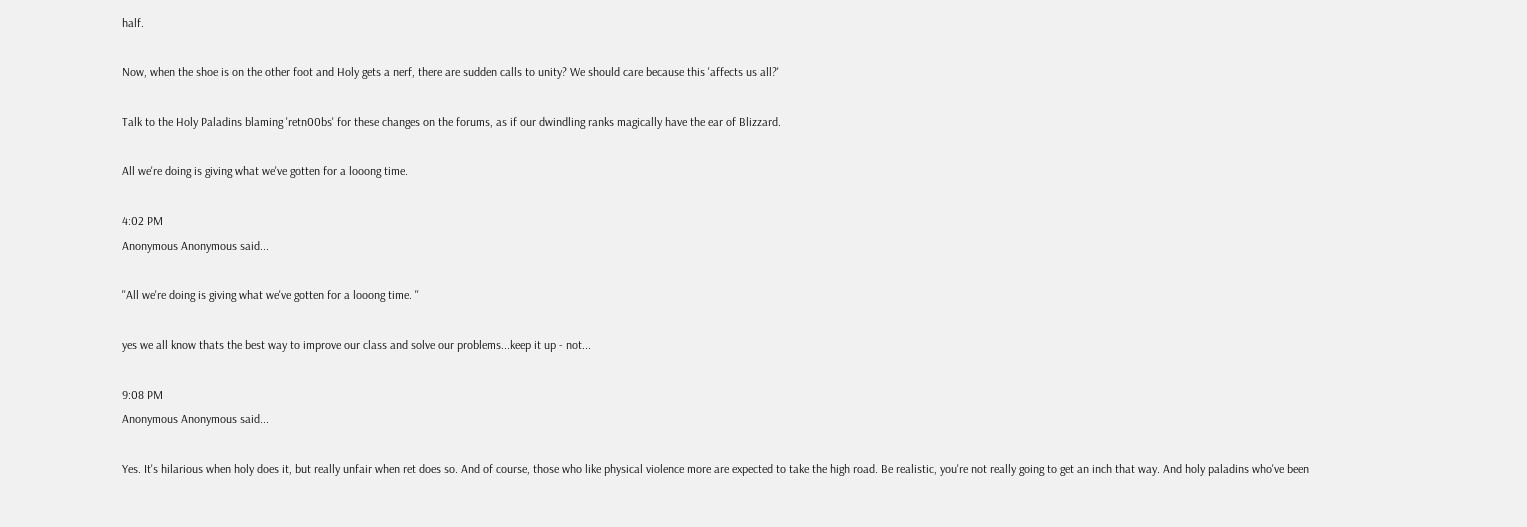half.

Now, when the shoe is on the other foot and Holy gets a nerf, there are sudden calls to unity? We should care because this 'affects us all?'

Talk to the Holy Paladins blaming 'retn00bs' for these changes on the forums, as if our dwindling ranks magically have the ear of Blizzard.

All we're doing is giving what we've gotten for a looong time.

4:02 PM
Anonymous Anonymous said...

''All we're doing is giving what we've gotten for a looong time. ''

yes we all know thats the best way to improve our class and solve our problems...keep it up - not...

9:08 PM
Anonymous Anonymous said...

Yes. It's hilarious when holy does it, but really unfair when ret does so. And of course, those who like physical violence more are expected to take the high road. Be realistic, you're not really going to get an inch that way. And holy paladins who've been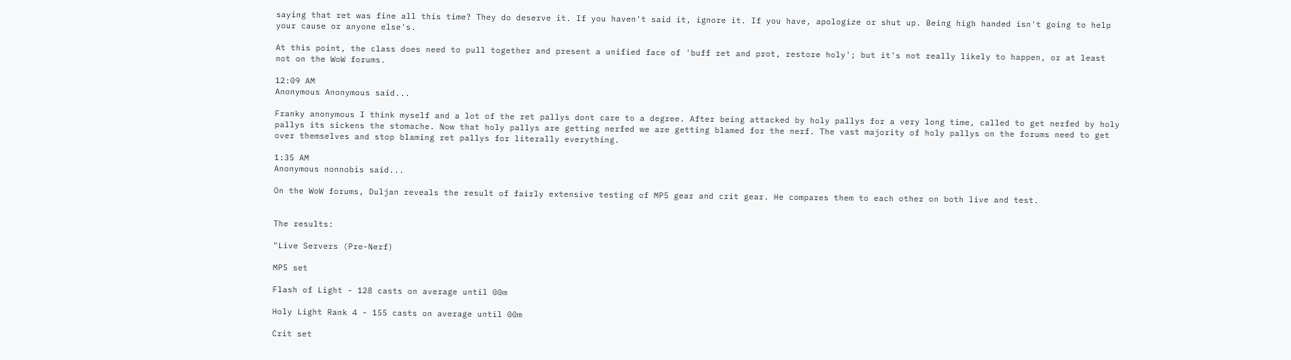saying that ret was fine all this time? They do deserve it. If you haven't said it, ignore it. If you have, apologize or shut up. Being high handed isn't going to help your cause or anyone else's.

At this point, the class does need to pull together and present a unified face of 'buff ret and prot, restore holy'; but it's not really likely to happen, or at least not on the WoW forums.

12:09 AM
Anonymous Anonymous said...

Franky anonymous I think myself and a lot of the ret pallys dont care to a degree. After being attacked by holy pallys for a very long time, called to get nerfed by holy pallys its sickens the stomache. Now that holy pallys are getting nerfed we are getting blamed for the nerf. The vast majority of holy pallys on the forums need to get over themselves and stop blaming ret pallys for literally everything.

1:35 AM
Anonymous nonnobis said...

On the WoW forums, Duljan reveals the result of fairly extensive testing of MP5 gear and crit gear. He compares them to each other on both live and test.


The results:

"Live Servers (Pre-Nerf)

MP5 set

Flash of Light - 128 casts on average until 00m

Holy Light Rank 4 - 155 casts on average until 00m

Crit set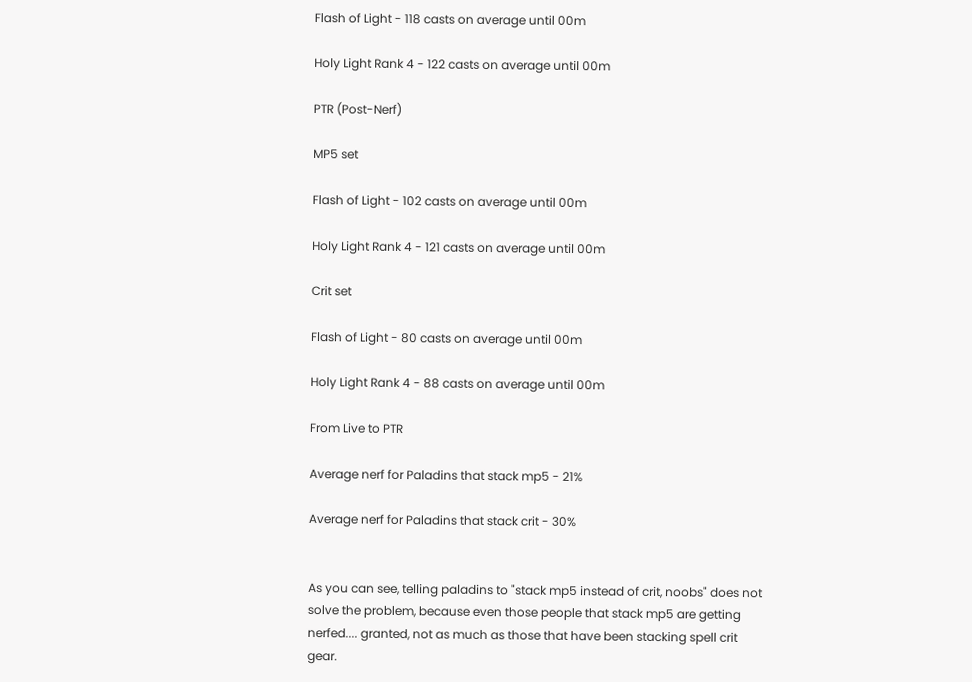Flash of Light - 118 casts on average until 00m

Holy Light Rank 4 - 122 casts on average until 00m

PTR (Post-Nerf)

MP5 set

Flash of Light - 102 casts on average until 00m

Holy Light Rank 4 - 121 casts on average until 00m

Crit set

Flash of Light - 80 casts on average until 00m

Holy Light Rank 4 - 88 casts on average until 00m

From Live to PTR

Average nerf for Paladins that stack mp5 - 21%

Average nerf for Paladins that stack crit - 30%


As you can see, telling paladins to "stack mp5 instead of crit, noobs" does not solve the problem, because even those people that stack mp5 are getting nerfed.... granted, not as much as those that have been stacking spell crit gear.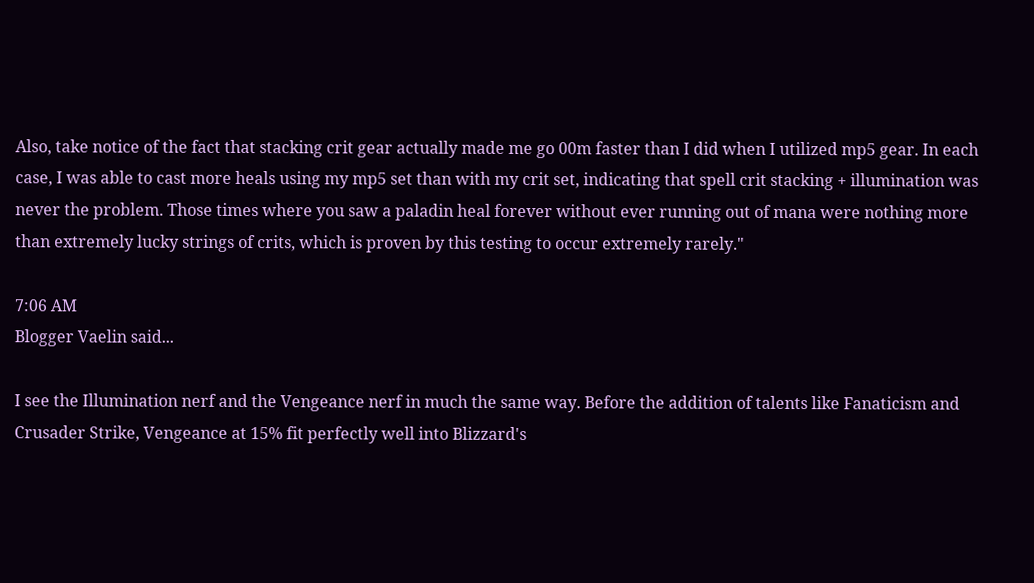Also, take notice of the fact that stacking crit gear actually made me go 00m faster than I did when I utilized mp5 gear. In each case, I was able to cast more heals using my mp5 set than with my crit set, indicating that spell crit stacking + illumination was never the problem. Those times where you saw a paladin heal forever without ever running out of mana were nothing more than extremely lucky strings of crits, which is proven by this testing to occur extremely rarely."

7:06 AM
Blogger Vaelin said...

I see the Illumination nerf and the Vengeance nerf in much the same way. Before the addition of talents like Fanaticism and Crusader Strike, Vengeance at 15% fit perfectly well into Blizzard's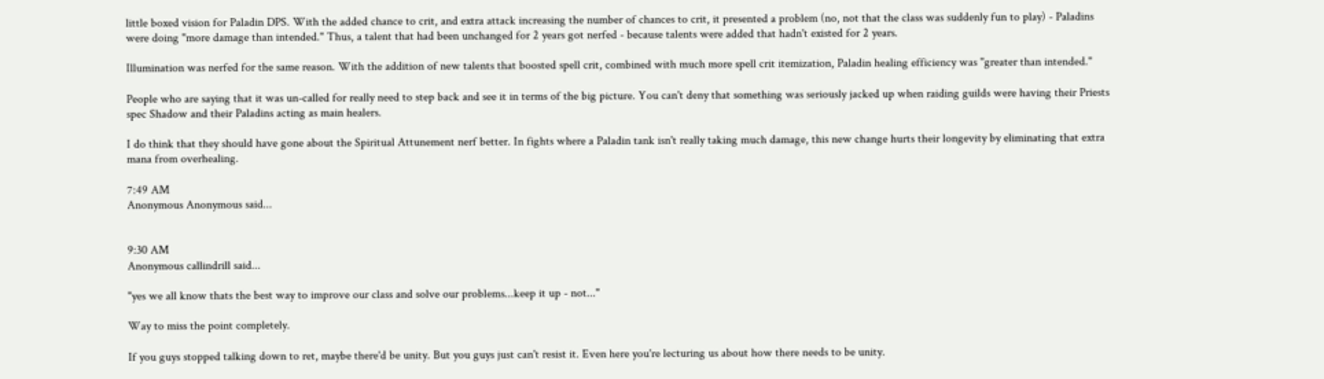little boxed vision for Paladin DPS. With the added chance to crit, and extra attack increasing the number of chances to crit, it presented a problem (no, not that the class was suddenly fun to play) - Paladins were doing "more damage than intended." Thus, a talent that had been unchanged for 2 years got nerfed - because talents were added that hadn't existed for 2 years.

Illumination was nerfed for the same reason. With the addition of new talents that boosted spell crit, combined with much more spell crit itemization, Paladin healing efficiency was "greater than intended."

People who are saying that it was un-called for really need to step back and see it in terms of the big picture. You can't deny that something was seriously jacked up when raiding guilds were having their Priests spec Shadow and their Paladins acting as main healers.

I do think that they should have gone about the Spiritual Attunement nerf better. In fights where a Paladin tank isn't really taking much damage, this new change hurts their longevity by eliminating that extra mana from overhealing.

7:49 AM
Anonymous Anonymous said...


9:30 AM
Anonymous callindrill said...

"yes we all know thats the best way to improve our class and solve our problems...keep it up - not..."

Way to miss the point completely.

If you guys stopped talking down to ret, maybe there'd be unity. But you guys just can't resist it. Even here you're lecturing us about how there needs to be unity.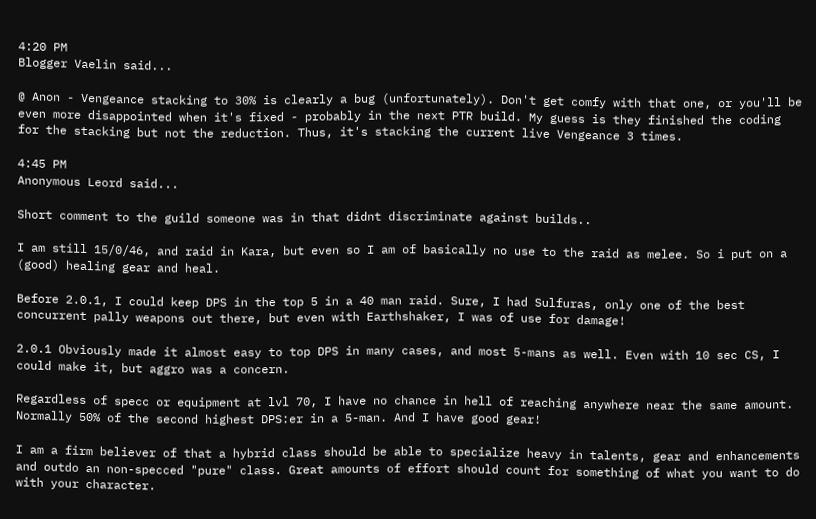4:20 PM
Blogger Vaelin said...

@ Anon - Vengeance stacking to 30% is clearly a bug (unfortunately). Don't get comfy with that one, or you'll be even more disappointed when it's fixed - probably in the next PTR build. My guess is they finished the coding for the stacking but not the reduction. Thus, it's stacking the current live Vengeance 3 times.

4:45 PM
Anonymous Leord said...

Short comment to the guild someone was in that didnt discriminate against builds..

I am still 15/0/46, and raid in Kara, but even so I am of basically no use to the raid as melee. So i put on a (good) healing gear and heal.

Before 2.0.1, I could keep DPS in the top 5 in a 40 man raid. Sure, I had Sulfuras, only one of the best concurrent pally weapons out there, but even with Earthshaker, I was of use for damage!

2.0.1 Obviously made it almost easy to top DPS in many cases, and most 5-mans as well. Even with 10 sec CS, I could make it, but aggro was a concern.

Regardless of specc or equipment at lvl 70, I have no chance in hell of reaching anywhere near the same amount. Normally 50% of the second highest DPS:er in a 5-man. And I have good gear!

I am a firm believer of that a hybrid class should be able to specialize heavy in talents, gear and enhancements and outdo an non-specced "pure" class. Great amounts of effort should count for something of what you want to do with your character.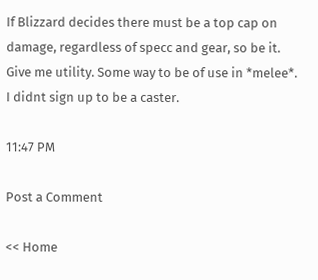If Blizzard decides there must be a top cap on damage, regardless of specc and gear, so be it. Give me utility. Some way to be of use in *melee*. I didnt sign up to be a caster.

11:47 PM

Post a Comment

<< Home